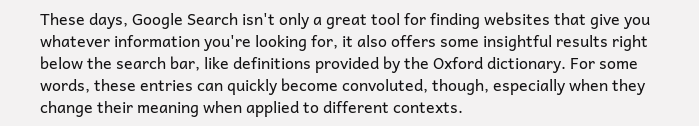These days, Google Search isn't only a great tool for finding websites that give you whatever information you're looking for, it also offers some insightful results right below the search bar, like definitions provided by the Oxford dictionary. For some words, these entries can quickly become convoluted, though, especially when they change their meaning when applied to different contexts.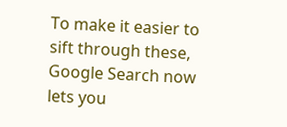To make it easier to sift through these, Google Search now lets you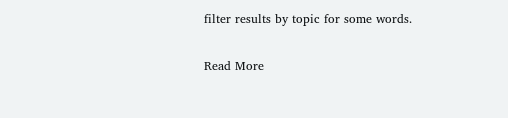filter results by topic for some words.

Read More